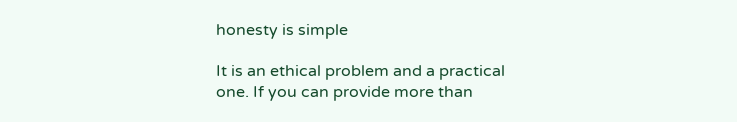honesty is simple

It is an ethical problem and a practical one. If you can provide more than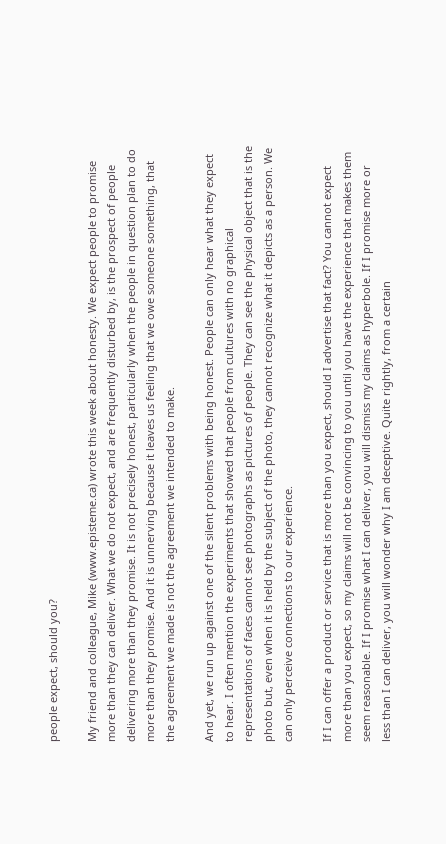people expect, should you?

My friend and colleague, Mike (www.episteme.ca) wrote this week about honesty. We expect people to promise more than they can deliver. What we do not expect, and are frequently disturbed by, is the prospect of people delivering more than they promise. It is not precisely honest, particularly when the people in question plan to do more than they promise. And it is unnerving because it leaves us feeling that we owe someone something, that the agreement we made is not the agreement we intended to make.

And yet, we run up against one of the silent problems with being honest. People can only hear what they expect to hear. I often mention the experiments that showed that people from cultures with no graphical representations of faces cannot see photographs as pictures of people. They can see the physical object that is the photo but, even when it is held by the subject of the photo, they cannot recognize what it depicts as a person. We can only perceive connections to our experience.

If I can offer a product or service that is more than you expect, should I advertise that fact? You cannot expect more than you expect, so my claims will not be convincing to you until you have the experience that makes them seem reasonable. If I promise what I can deliver, you will dismiss my claims as hyperbole. If I promise more or less than I can deliver, you will wonder why I am deceptive. Quite rightly, from a certain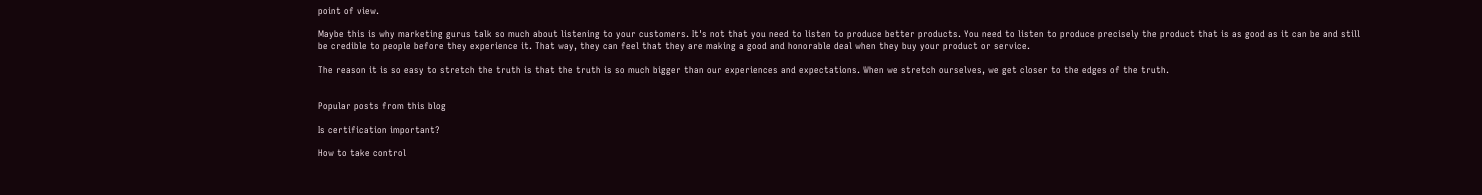point of view.

Maybe this is why marketing gurus talk so much about listening to your customers. It's not that you need to listen to produce better products. You need to listen to produce precisely the product that is as good as it can be and still be credible to people before they experience it. That way, they can feel that they are making a good and honorable deal when they buy your product or service.

The reason it is so easy to stretch the truth is that the truth is so much bigger than our experiences and expectations. When we stretch ourselves, we get closer to the edges of the truth.


Popular posts from this blog

Is certification important?

How to take control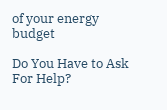of your energy budget

Do You Have to Ask For Help?